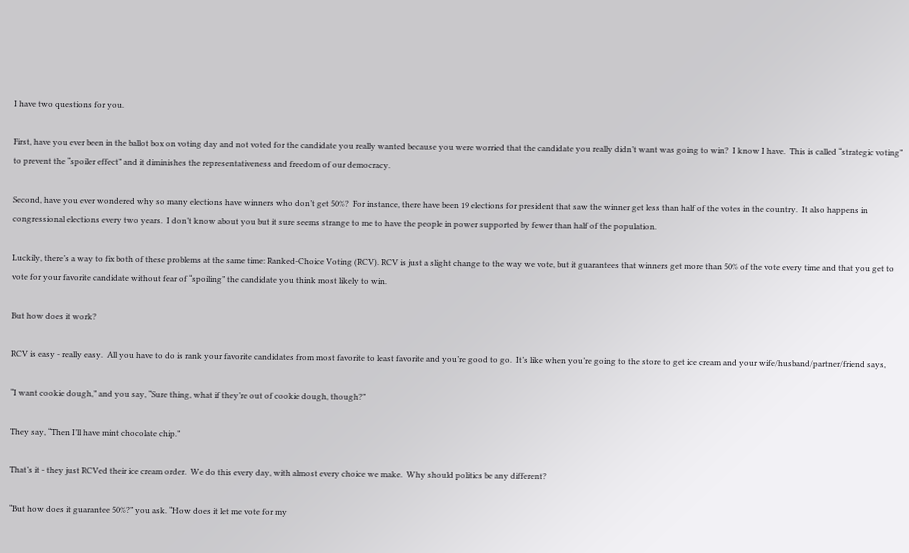I have two questions for you.

First, have you ever been in the ballot box on voting day and not voted for the candidate you really wanted because you were worried that the candidate you really didn’t want was going to win?  I know I have.  This is called “strategic voting” to prevent the “spoiler effect” and it diminishes the representativeness and freedom of our democracy.

Second, have you ever wondered why so many elections have winners who don’t get 50%?  For instance, there have been 19 elections for president that saw the winner get less than half of the votes in the country.  It also happens in congressional elections every two years.  I don’t know about you but it sure seems strange to me to have the people in power supported by fewer than half of the population.

Luckily, there’s a way to fix both of these problems at the same time: Ranked-Choice Voting (RCV). RCV is just a slight change to the way we vote, but it guarantees that winners get more than 50% of the vote every time and that you get to vote for your favorite candidate without fear of “spoiling” the candidate you think most likely to win.

But how does it work?

RCV is easy - really easy.  All you have to do is rank your favorite candidates from most favorite to least favorite and you’re good to go.  It’s like when you’re going to the store to get ice cream and your wife/husband/partner/friend says,

“I want cookie dough,” and you say, “Sure thing, what if they’re out of cookie dough, though?”

They say, “Then I’ll have mint chocolate chip.”

That’s it - they just RCVed their ice cream order.  We do this every day, with almost every choice we make.  Why should politics be any different?

“But how does it guarantee 50%?” you ask. “How does it let me vote for my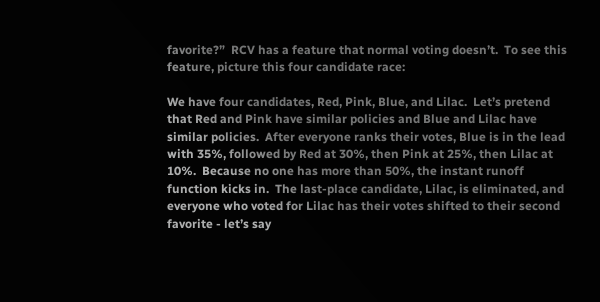favorite?”  RCV has a feature that normal voting doesn’t.  To see this feature, picture this four candidate race:

We have four candidates, Red, Pink, Blue, and Lilac.  Let’s pretend that Red and Pink have similar policies and Blue and Lilac have similar policies.  After everyone ranks their votes, Blue is in the lead with 35%, followed by Red at 30%, then Pink at 25%, then Lilac at 10%.  Because no one has more than 50%, the instant runoff function kicks in.  The last-place candidate, Lilac, is eliminated, and everyone who voted for Lilac has their votes shifted to their second favorite - let’s say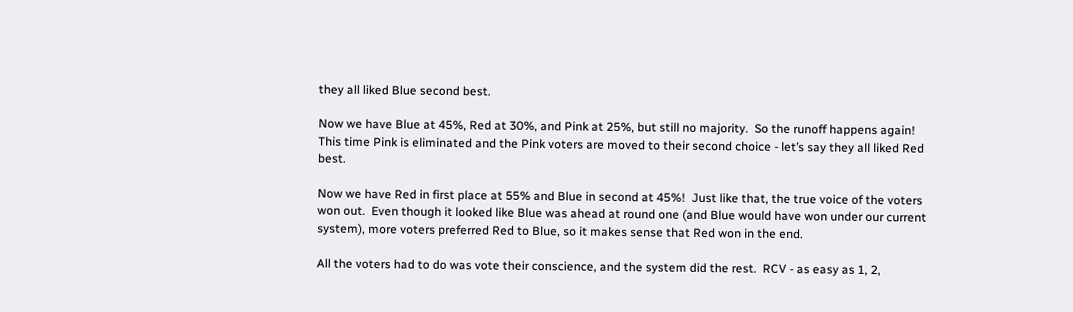they all liked Blue second best.

Now we have Blue at 45%, Red at 30%, and Pink at 25%, but still no majority.  So the runoff happens again!  This time Pink is eliminated and the Pink voters are moved to their second choice - let’s say they all liked Red best.

Now we have Red in first place at 55% and Blue in second at 45%!  Just like that, the true voice of the voters won out.  Even though it looked like Blue was ahead at round one (and Blue would have won under our current system), more voters preferred Red to Blue, so it makes sense that Red won in the end.

All the voters had to do was vote their conscience, and the system did the rest.  RCV - as easy as 1, 2,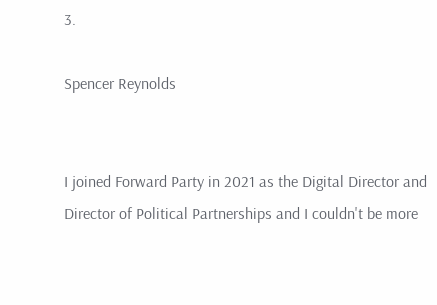3.

Spencer Reynolds


I joined Forward Party in 2021 as the Digital Director and Director of Political Partnerships and I couldn't be more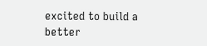excited to build a better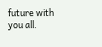future with you all.